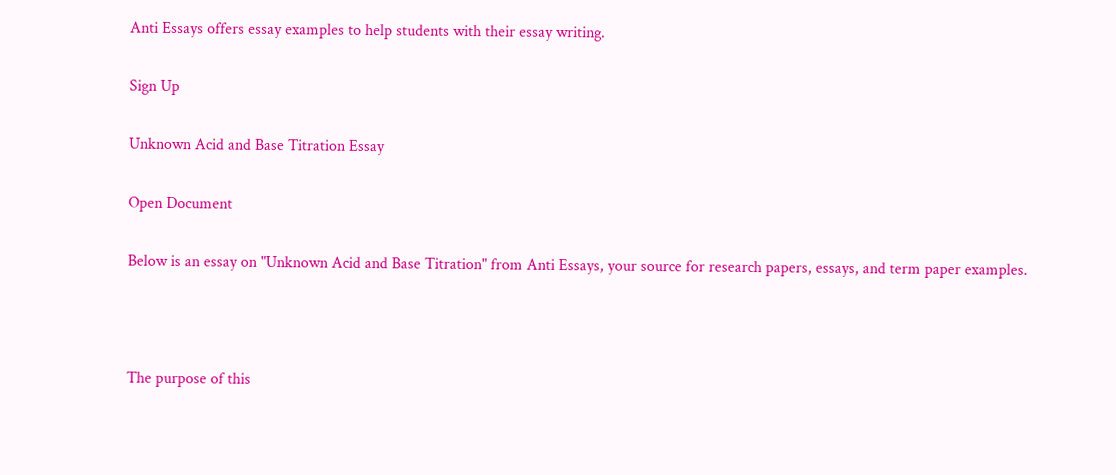Anti Essays offers essay examples to help students with their essay writing.

Sign Up

Unknown Acid and Base Titration Essay

Open Document

Below is an essay on "Unknown Acid and Base Titration" from Anti Essays, your source for research papers, essays, and term paper examples.



The purpose of this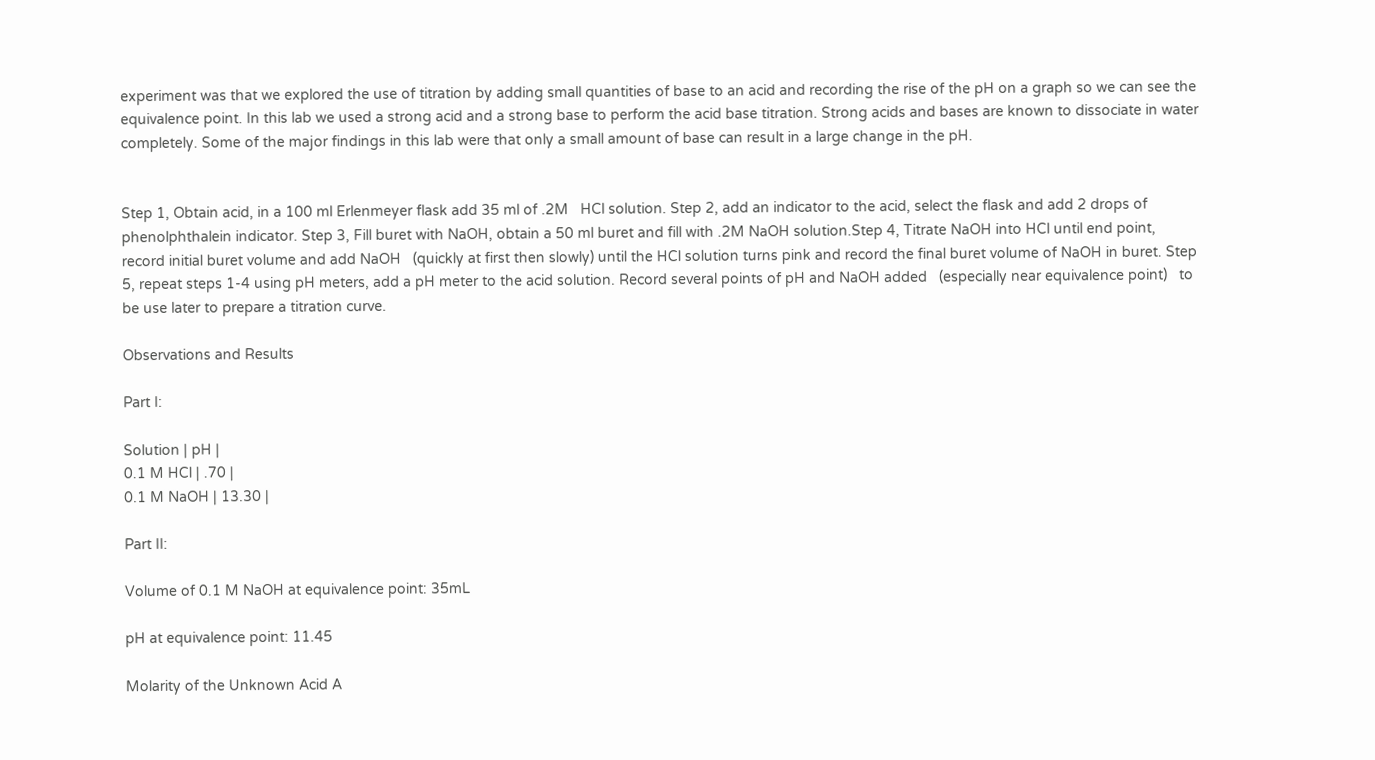experiment was that we explored the use of titration by adding small quantities of base to an acid and recording the rise of the pH on a graph so we can see the equivalence point. In this lab we used a strong acid and a strong base to perform the acid base titration. Strong acids and bases are known to dissociate in water completely. Some of the major findings in this lab were that only a small amount of base can result in a large change in the pH.


Step 1, Obtain acid, in a 100 ml Erlenmeyer flask add 35 ml of .2M   HCl solution. Step 2, add an indicator to the acid, select the flask and add 2 drops of phenolphthalein indicator. Step 3, Fill buret with NaOH, obtain a 50 ml buret and fill with .2M NaOH solution.Step 4, Titrate NaOH into HCl until end point, record initial buret volume and add NaOH   (quickly at first then slowly) until the HCl solution turns pink and record the final buret volume of NaOH in buret. Step 5, repeat steps 1-4 using pH meters, add a pH meter to the acid solution. Record several points of pH and NaOH added   (especially near equivalence point)   to be use later to prepare a titration curve.

Observations and Results

Part I:

Solution | pH |
0.1 M HCl | .70 |
0.1 M NaOH | 13.30 |

Part II:

Volume of 0.1 M NaOH at equivalence point: 35mL

pH at equivalence point: 11.45

Molarity of the Unknown Acid A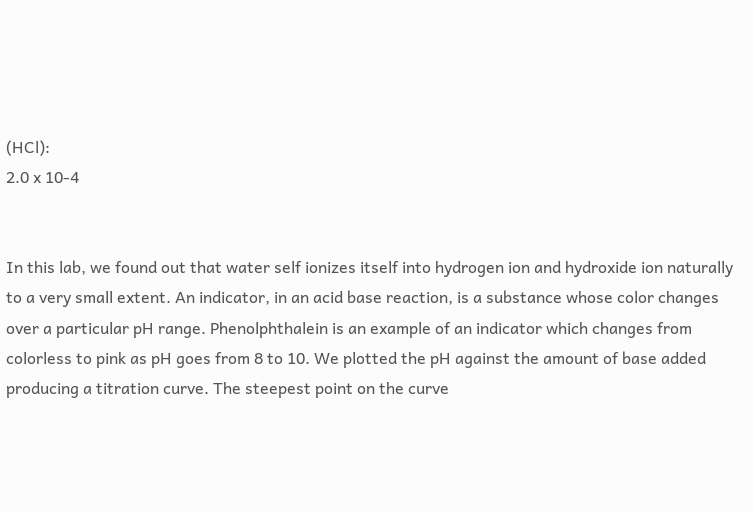(HCl):
2.0 x 10-4


In this lab, we found out that water self ionizes itself into hydrogen ion and hydroxide ion naturally to a very small extent. An indicator, in an acid base reaction, is a substance whose color changes over a particular pH range. Phenolphthalein is an example of an indicator which changes from colorless to pink as pH goes from 8 to 10. We plotted the pH against the amount of base added producing a titration curve. The steepest point on the curve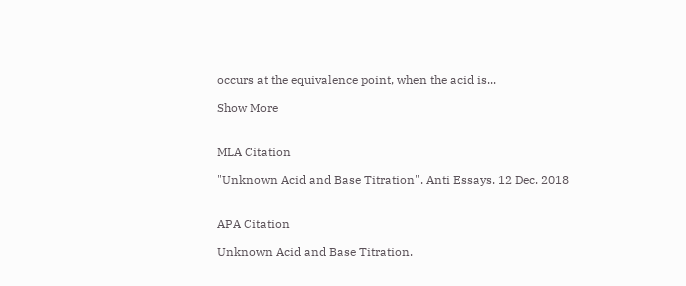occurs at the equivalence point, when the acid is...

Show More


MLA Citation

"Unknown Acid and Base Titration". Anti Essays. 12 Dec. 2018


APA Citation

Unknown Acid and Base Titration.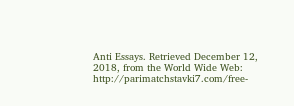Anti Essays. Retrieved December 12, 2018, from the World Wide Web: http://parimatchstavki7.com/free-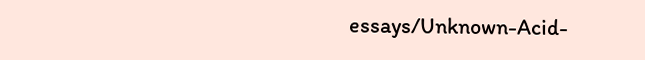essays/Unknown-Acid-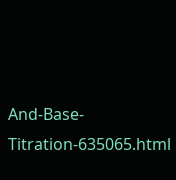And-Base-Titration-635065.html